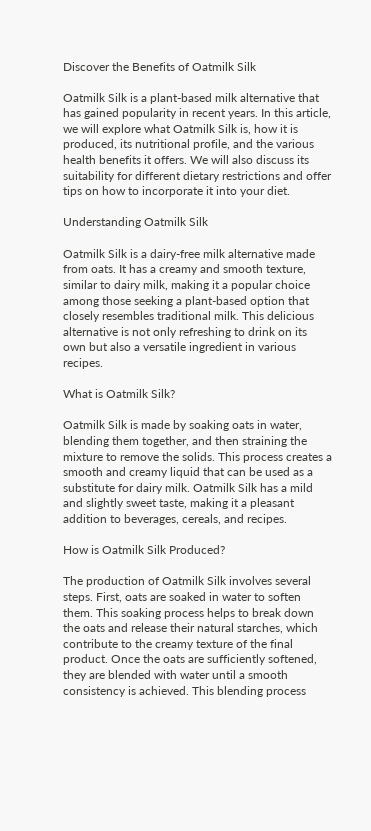Discover the Benefits of Oatmilk Silk

Oatmilk Silk is a plant-based milk alternative that has gained popularity in recent years. In this article, we will explore what Oatmilk Silk is, how it is produced, its nutritional profile, and the various health benefits it offers. We will also discuss its suitability for different dietary restrictions and offer tips on how to incorporate it into your diet.

Understanding Oatmilk Silk

Oatmilk Silk is a dairy-free milk alternative made from oats. It has a creamy and smooth texture, similar to dairy milk, making it a popular choice among those seeking a plant-based option that closely resembles traditional milk. This delicious alternative is not only refreshing to drink on its own but also a versatile ingredient in various recipes.

What is Oatmilk Silk?

Oatmilk Silk is made by soaking oats in water, blending them together, and then straining the mixture to remove the solids. This process creates a smooth and creamy liquid that can be used as a substitute for dairy milk. Oatmilk Silk has a mild and slightly sweet taste, making it a pleasant addition to beverages, cereals, and recipes.

How is Oatmilk Silk Produced?

The production of Oatmilk Silk involves several steps. First, oats are soaked in water to soften them. This soaking process helps to break down the oats and release their natural starches, which contribute to the creamy texture of the final product. Once the oats are sufficiently softened, they are blended with water until a smooth consistency is achieved. This blending process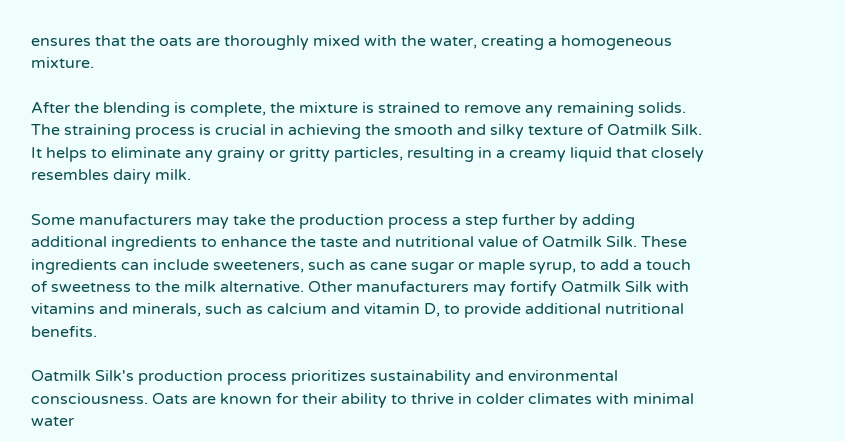ensures that the oats are thoroughly mixed with the water, creating a homogeneous mixture.

After the blending is complete, the mixture is strained to remove any remaining solids. The straining process is crucial in achieving the smooth and silky texture of Oatmilk Silk. It helps to eliminate any grainy or gritty particles, resulting in a creamy liquid that closely resembles dairy milk.

Some manufacturers may take the production process a step further by adding additional ingredients to enhance the taste and nutritional value of Oatmilk Silk. These ingredients can include sweeteners, such as cane sugar or maple syrup, to add a touch of sweetness to the milk alternative. Other manufacturers may fortify Oatmilk Silk with vitamins and minerals, such as calcium and vitamin D, to provide additional nutritional benefits.

Oatmilk Silk's production process prioritizes sustainability and environmental consciousness. Oats are known for their ability to thrive in colder climates with minimal water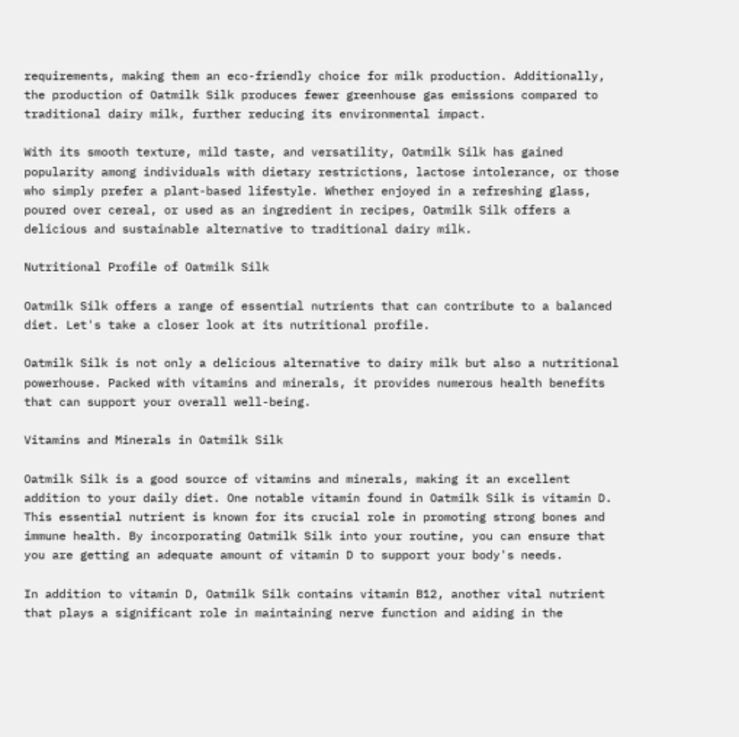requirements, making them an eco-friendly choice for milk production. Additionally, the production of Oatmilk Silk produces fewer greenhouse gas emissions compared to traditional dairy milk, further reducing its environmental impact.

With its smooth texture, mild taste, and versatility, Oatmilk Silk has gained popularity among individuals with dietary restrictions, lactose intolerance, or those who simply prefer a plant-based lifestyle. Whether enjoyed in a refreshing glass, poured over cereal, or used as an ingredient in recipes, Oatmilk Silk offers a delicious and sustainable alternative to traditional dairy milk.

Nutritional Profile of Oatmilk Silk

Oatmilk Silk offers a range of essential nutrients that can contribute to a balanced diet. Let's take a closer look at its nutritional profile.

Oatmilk Silk is not only a delicious alternative to dairy milk but also a nutritional powerhouse. Packed with vitamins and minerals, it provides numerous health benefits that can support your overall well-being.

Vitamins and Minerals in Oatmilk Silk

Oatmilk Silk is a good source of vitamins and minerals, making it an excellent addition to your daily diet. One notable vitamin found in Oatmilk Silk is vitamin D. This essential nutrient is known for its crucial role in promoting strong bones and immune health. By incorporating Oatmilk Silk into your routine, you can ensure that you are getting an adequate amount of vitamin D to support your body's needs.

In addition to vitamin D, Oatmilk Silk contains vitamin B12, another vital nutrient that plays a significant role in maintaining nerve function and aiding in the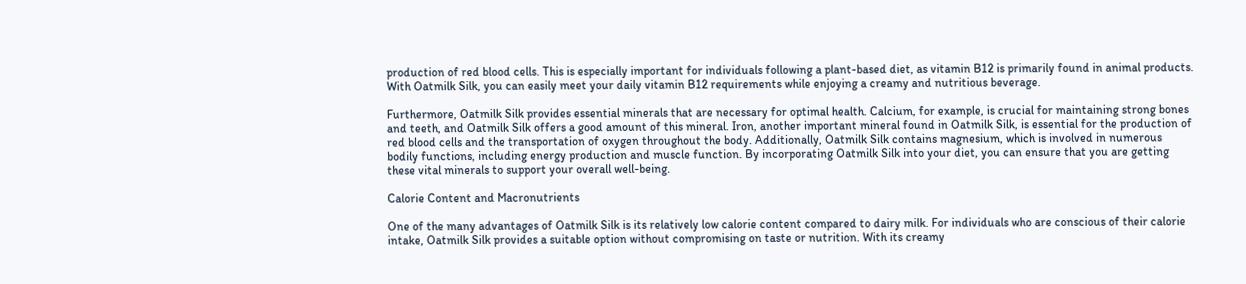production of red blood cells. This is especially important for individuals following a plant-based diet, as vitamin B12 is primarily found in animal products. With Oatmilk Silk, you can easily meet your daily vitamin B12 requirements while enjoying a creamy and nutritious beverage.

Furthermore, Oatmilk Silk provides essential minerals that are necessary for optimal health. Calcium, for example, is crucial for maintaining strong bones and teeth, and Oatmilk Silk offers a good amount of this mineral. Iron, another important mineral found in Oatmilk Silk, is essential for the production of red blood cells and the transportation of oxygen throughout the body. Additionally, Oatmilk Silk contains magnesium, which is involved in numerous bodily functions, including energy production and muscle function. By incorporating Oatmilk Silk into your diet, you can ensure that you are getting these vital minerals to support your overall well-being.

Calorie Content and Macronutrients

One of the many advantages of Oatmilk Silk is its relatively low calorie content compared to dairy milk. For individuals who are conscious of their calorie intake, Oatmilk Silk provides a suitable option without compromising on taste or nutrition. With its creamy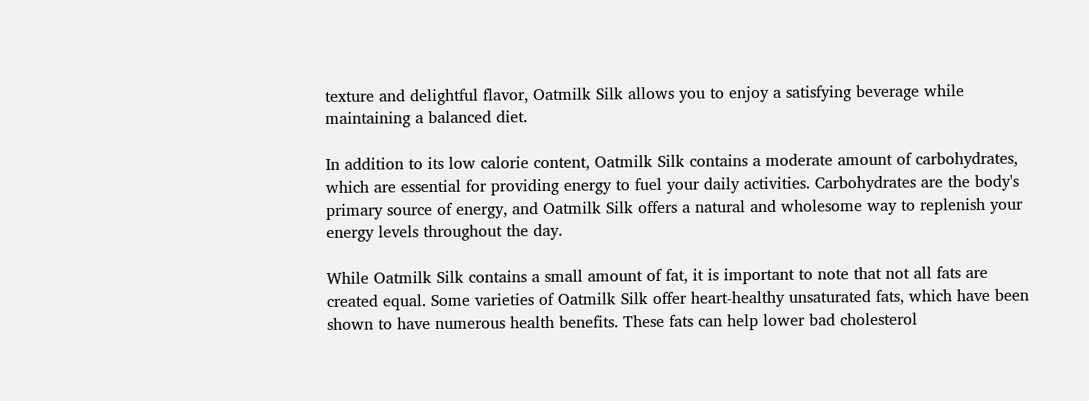texture and delightful flavor, Oatmilk Silk allows you to enjoy a satisfying beverage while maintaining a balanced diet.

In addition to its low calorie content, Oatmilk Silk contains a moderate amount of carbohydrates, which are essential for providing energy to fuel your daily activities. Carbohydrates are the body's primary source of energy, and Oatmilk Silk offers a natural and wholesome way to replenish your energy levels throughout the day.

While Oatmilk Silk contains a small amount of fat, it is important to note that not all fats are created equal. Some varieties of Oatmilk Silk offer heart-healthy unsaturated fats, which have been shown to have numerous health benefits. These fats can help lower bad cholesterol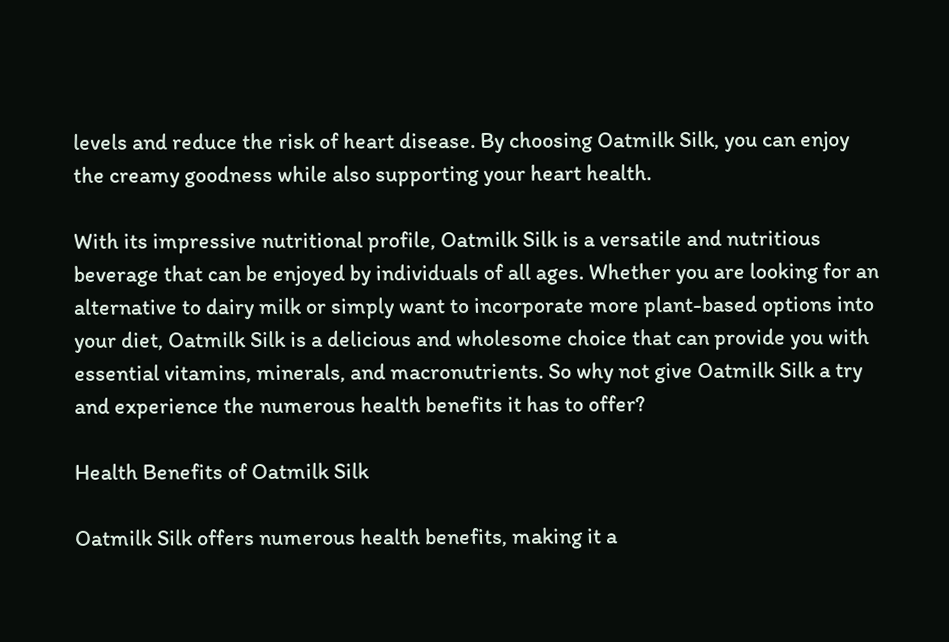levels and reduce the risk of heart disease. By choosing Oatmilk Silk, you can enjoy the creamy goodness while also supporting your heart health.

With its impressive nutritional profile, Oatmilk Silk is a versatile and nutritious beverage that can be enjoyed by individuals of all ages. Whether you are looking for an alternative to dairy milk or simply want to incorporate more plant-based options into your diet, Oatmilk Silk is a delicious and wholesome choice that can provide you with essential vitamins, minerals, and macronutrients. So why not give Oatmilk Silk a try and experience the numerous health benefits it has to offer?

Health Benefits of Oatmilk Silk

Oatmilk Silk offers numerous health benefits, making it a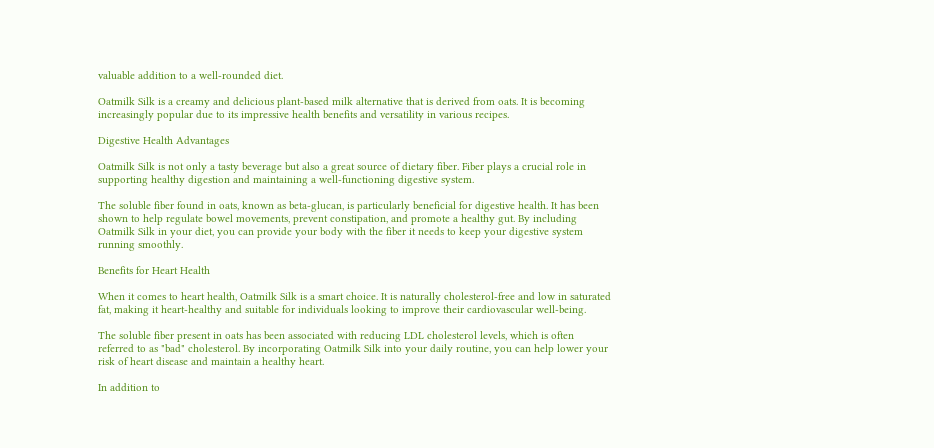valuable addition to a well-rounded diet.

Oatmilk Silk is a creamy and delicious plant-based milk alternative that is derived from oats. It is becoming increasingly popular due to its impressive health benefits and versatility in various recipes.

Digestive Health Advantages

Oatmilk Silk is not only a tasty beverage but also a great source of dietary fiber. Fiber plays a crucial role in supporting healthy digestion and maintaining a well-functioning digestive system.

The soluble fiber found in oats, known as beta-glucan, is particularly beneficial for digestive health. It has been shown to help regulate bowel movements, prevent constipation, and promote a healthy gut. By including Oatmilk Silk in your diet, you can provide your body with the fiber it needs to keep your digestive system running smoothly.

Benefits for Heart Health

When it comes to heart health, Oatmilk Silk is a smart choice. It is naturally cholesterol-free and low in saturated fat, making it heart-healthy and suitable for individuals looking to improve their cardiovascular well-being.

The soluble fiber present in oats has been associated with reducing LDL cholesterol levels, which is often referred to as "bad" cholesterol. By incorporating Oatmilk Silk into your daily routine, you can help lower your risk of heart disease and maintain a healthy heart.

In addition to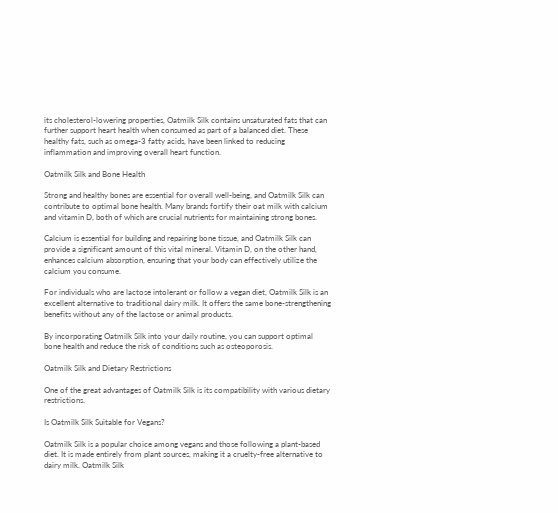its cholesterol-lowering properties, Oatmilk Silk contains unsaturated fats that can further support heart health when consumed as part of a balanced diet. These healthy fats, such as omega-3 fatty acids, have been linked to reducing inflammation and improving overall heart function.

Oatmilk Silk and Bone Health

Strong and healthy bones are essential for overall well-being, and Oatmilk Silk can contribute to optimal bone health. Many brands fortify their oat milk with calcium and vitamin D, both of which are crucial nutrients for maintaining strong bones.

Calcium is essential for building and repairing bone tissue, and Oatmilk Silk can provide a significant amount of this vital mineral. Vitamin D, on the other hand, enhances calcium absorption, ensuring that your body can effectively utilize the calcium you consume.

For individuals who are lactose intolerant or follow a vegan diet, Oatmilk Silk is an excellent alternative to traditional dairy milk. It offers the same bone-strengthening benefits without any of the lactose or animal products.

By incorporating Oatmilk Silk into your daily routine, you can support optimal bone health and reduce the risk of conditions such as osteoporosis.

Oatmilk Silk and Dietary Restrictions

One of the great advantages of Oatmilk Silk is its compatibility with various dietary restrictions.

Is Oatmilk Silk Suitable for Vegans?

Oatmilk Silk is a popular choice among vegans and those following a plant-based diet. It is made entirely from plant sources, making it a cruelty-free alternative to dairy milk. Oatmilk Silk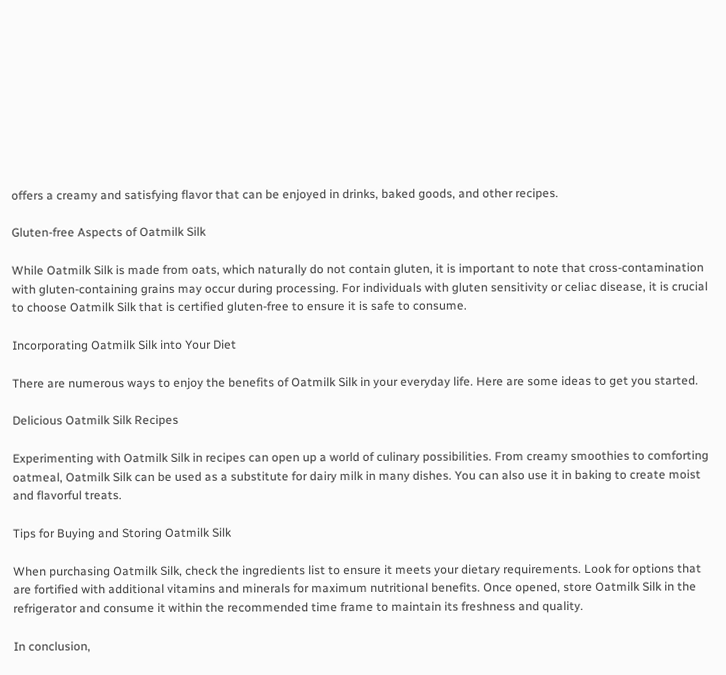offers a creamy and satisfying flavor that can be enjoyed in drinks, baked goods, and other recipes.

Gluten-free Aspects of Oatmilk Silk

While Oatmilk Silk is made from oats, which naturally do not contain gluten, it is important to note that cross-contamination with gluten-containing grains may occur during processing. For individuals with gluten sensitivity or celiac disease, it is crucial to choose Oatmilk Silk that is certified gluten-free to ensure it is safe to consume.

Incorporating Oatmilk Silk into Your Diet

There are numerous ways to enjoy the benefits of Oatmilk Silk in your everyday life. Here are some ideas to get you started.

Delicious Oatmilk Silk Recipes

Experimenting with Oatmilk Silk in recipes can open up a world of culinary possibilities. From creamy smoothies to comforting oatmeal, Oatmilk Silk can be used as a substitute for dairy milk in many dishes. You can also use it in baking to create moist and flavorful treats.

Tips for Buying and Storing Oatmilk Silk

When purchasing Oatmilk Silk, check the ingredients list to ensure it meets your dietary requirements. Look for options that are fortified with additional vitamins and minerals for maximum nutritional benefits. Once opened, store Oatmilk Silk in the refrigerator and consume it within the recommended time frame to maintain its freshness and quality.

In conclusion,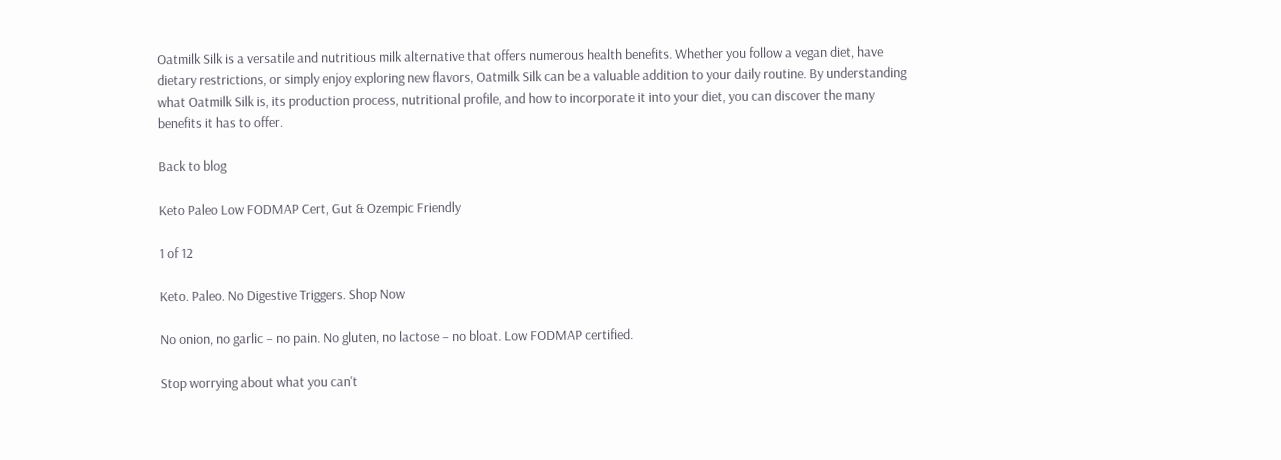Oatmilk Silk is a versatile and nutritious milk alternative that offers numerous health benefits. Whether you follow a vegan diet, have dietary restrictions, or simply enjoy exploring new flavors, Oatmilk Silk can be a valuable addition to your daily routine. By understanding what Oatmilk Silk is, its production process, nutritional profile, and how to incorporate it into your diet, you can discover the many benefits it has to offer.

Back to blog

Keto Paleo Low FODMAP Cert, Gut & Ozempic Friendly

1 of 12

Keto. Paleo. No Digestive Triggers. Shop Now

No onion, no garlic – no pain. No gluten, no lactose – no bloat. Low FODMAP certified.

Stop worrying about what you can't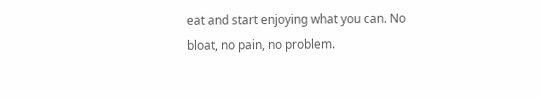eat and start enjoying what you can. No bloat, no pain, no problem.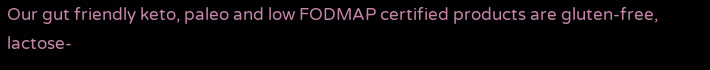Our gut friendly keto, paleo and low FODMAP certified products are gluten-free, lactose-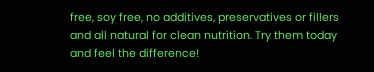free, soy free, no additives, preservatives or fillers and all natural for clean nutrition. Try them today and feel the difference!